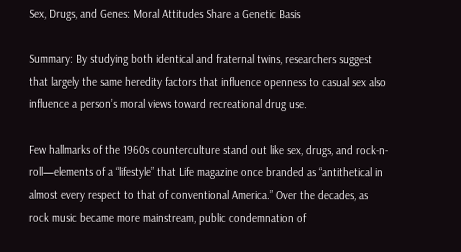Sex, Drugs, and Genes: Moral Attitudes Share a Genetic Basis

Summary: By studying both identical and fraternal twins, researchers suggest that largely the same heredity factors that influence openness to casual sex also influence a person’s moral views toward recreational drug use.

Few hallmarks of the 1960s counterculture stand out like sex, drugs, and rock-n-roll—elements of a “lifestyle” that Life magazine once branded as “antithetical in almost every respect to that of conventional America.” Over the decades, as rock music became more mainstream, public condemnation of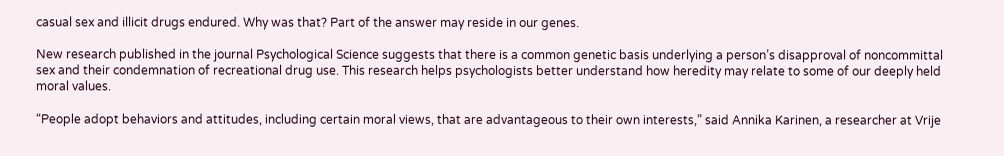casual sex and illicit drugs endured. Why was that? Part of the answer may reside in our genes.

New research published in the journal Psychological Science suggests that there is a common genetic basis underlying a person’s disapproval of noncommittal sex and their condemnation of recreational drug use. This research helps psychologists better understand how heredity may relate to some of our deeply held moral values.

“People adopt behaviors and attitudes, including certain moral views, that are advantageous to their own interests,” said Annika Karinen, a researcher at Vrije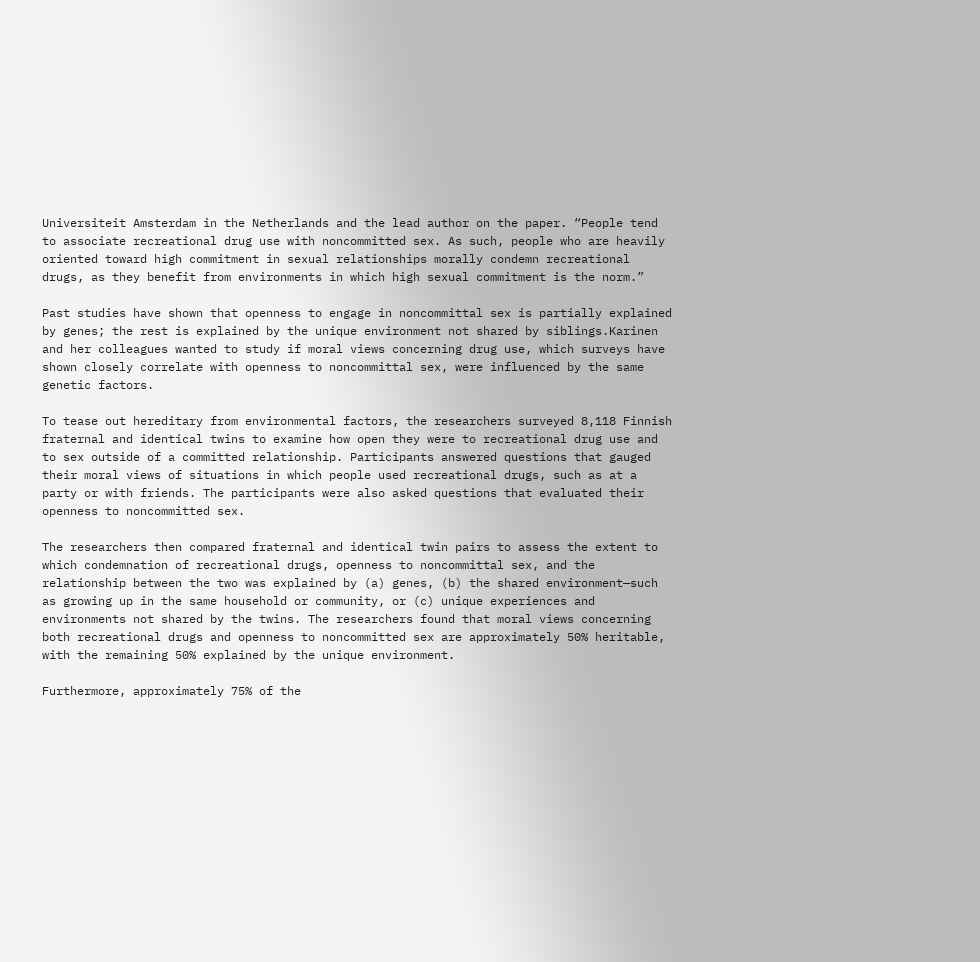Universiteit Amsterdam in the Netherlands and the lead author on the paper. “People tend to associate recreational drug use with noncommitted sex. As such, people who are heavily oriented toward high commitment in sexual relationships morally condemn recreational drugs, as they benefit from environments in which high sexual commitment is the norm.”

Past studies have shown that openness to engage in noncommittal sex is partially explained by genes; the rest is explained by the unique environment not shared by siblings.Karinen and her colleagues wanted to study if moral views concerning drug use, which surveys have shown closely correlate with openness to noncommittal sex, were influenced by the same genetic factors.

To tease out hereditary from environmental factors, the researchers surveyed 8,118 Finnish fraternal and identical twins to examine how open they were to recreational drug use and to sex outside of a committed relationship. Participants answered questions that gauged their moral views of situations in which people used recreational drugs, such as at a party or with friends. The participants were also asked questions that evaluated their openness to noncommitted sex.

The researchers then compared fraternal and identical twin pairs to assess the extent to which condemnation of recreational drugs, openness to noncommittal sex, and the relationship between the two was explained by (a) genes, (b) the shared environment—such as growing up in the same household or community, or (c) unique experiences and environments not shared by the twins. The researchers found that moral views concerning both recreational drugs and openness to noncommitted sex are approximately 50% heritable, with the remaining 50% explained by the unique environment.

Furthermore, approximately 75% of the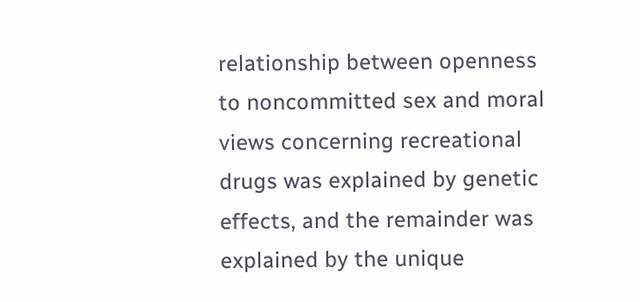relationship between openness to noncommitted sex and moral views concerning recreational drugs was explained by genetic effects, and the remainder was explained by the unique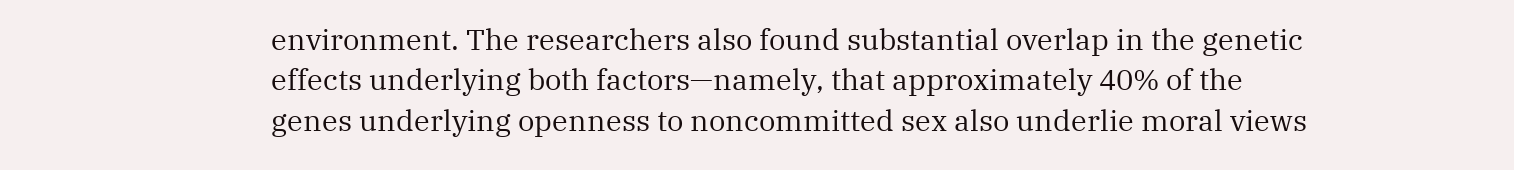environment. The researchers also found substantial overlap in the genetic effects underlying both factors—namely, that approximately 40% of the genes underlying openness to noncommitted sex also underlie moral views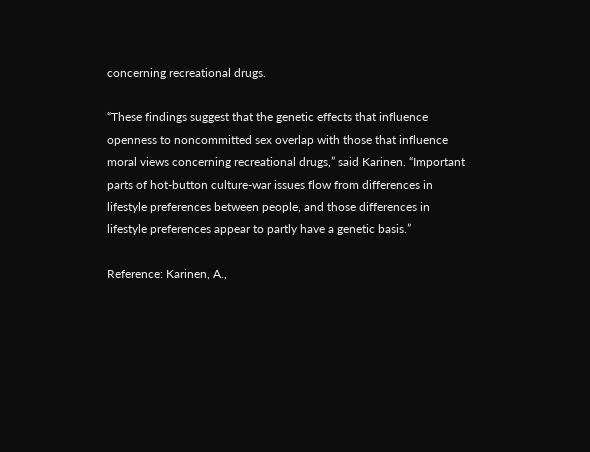concerning recreational drugs.

“These findings suggest that the genetic effects that influence openness to noncommitted sex overlap with those that influence moral views concerning recreational drugs,” said Karinen. “Important parts of hot-button culture-war issues flow from differences in lifestyle preferences between people, and those differences in lifestyle preferences appear to partly have a genetic basis.”

Reference: Karinen, A.,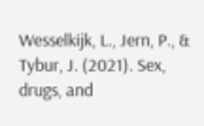Wesselkijk, L., Jern, P., & Tybur, J. (2021). Sex, drugs, and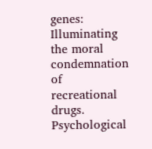genes: Illuminating the moral condemnation of recreational drugs. Psychological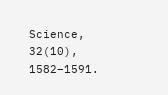Science, 32(10), 1582–1591.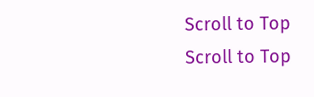Scroll to Top
Scroll to Top